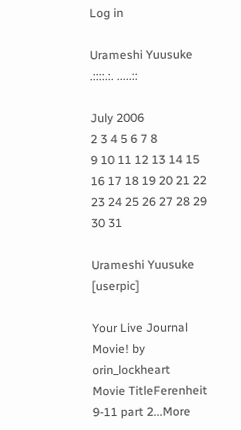Log in

Urameshi Yuusuke
.::::.:. .....::

July 2006
2 3 4 5 6 7 8
9 10 11 12 13 14 15
16 17 18 19 20 21 22
23 24 25 26 27 28 29
30 31

Urameshi Yuusuke [userpic]

Your Live Journal Movie! by orin_lockheart
Movie TitleFerenheit 9-11 part 2...More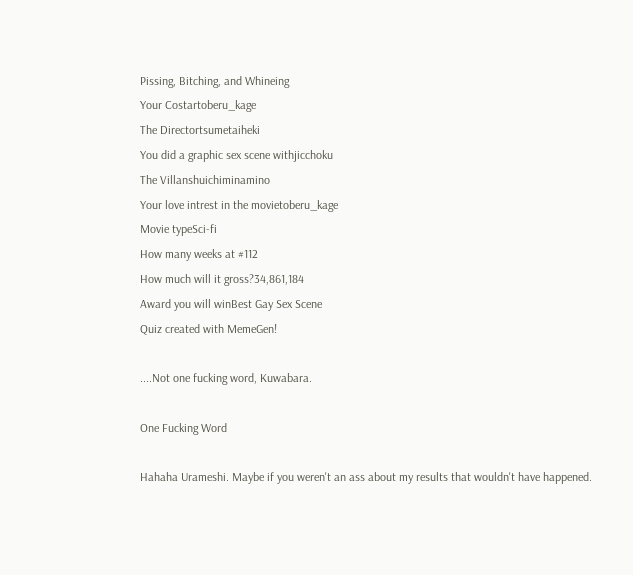Pissing, Bitching, and Whineing
Your Costartoberu_kage
The Directortsumetaiheki
You did a graphic sex scene withjicchoku
The Villanshuichiminamino
Your love intrest in the movietoberu_kage
Movie typeSci-fi
How many weeks at #112
How much will it gross?34,861,184
Award you will winBest Gay Sex Scene
Quiz created with MemeGen!

....Not one fucking word, Kuwabara.

One Fucking Word

Hahaha Urameshi. Maybe if you weren't an ass about my results that wouldn't have happened.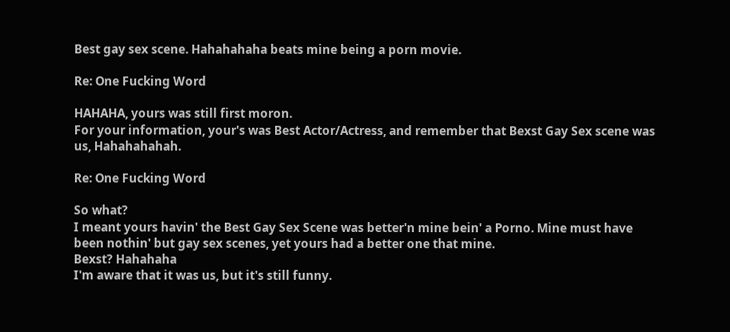Best gay sex scene. Hahahahaha beats mine being a porn movie.

Re: One Fucking Word

HAHAHA, yours was still first moron.
For your information, your's was Best Actor/Actress, and remember that Bexst Gay Sex scene was us, Hahahahahah.

Re: One Fucking Word

So what?
I meant yours havin' the Best Gay Sex Scene was better'n mine bein' a Porno. Mine must have been nothin' but gay sex scenes, yet yours had a better one that mine.
Bexst? Hahahaha
I'm aware that it was us, but it's still funny.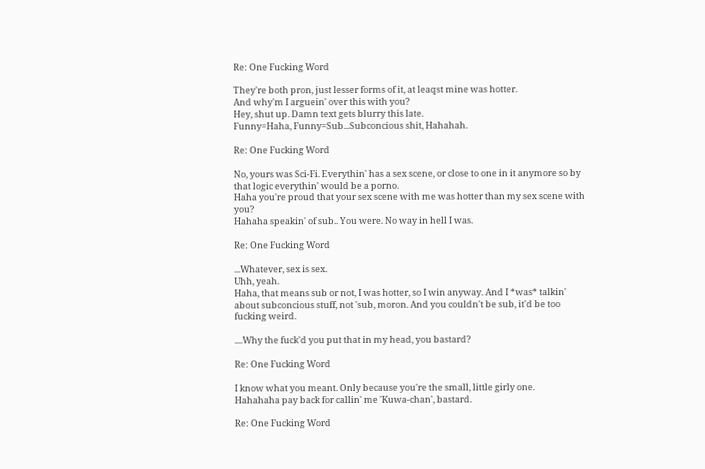Re: One Fucking Word

They're both pron, just lesser forms of it, at leaqst mine was hotter.
And why'm I arguein' over this with you?
Hey, shut up. Damn text gets blurry this late.
Funny=Haha, Funny=Sub...Subconcious shit, Hahahah.

Re: One Fucking Word

No, yours was Sci-Fi. Everythin' has a sex scene, or close to one in it anymore so by that logic everythin' would be a porno.
Haha you're proud that your sex scene with me was hotter than my sex scene with you?
Hahaha speakin' of sub.. You were. No way in hell I was.

Re: One Fucking Word

...Whatever, sex is sex.
Uhh, yeah.
Haha, that means sub or not, I was hotter, so I win anyway. And I *was* talkin' about subconcious stuff, not 'sub, moron. And you couldn't be sub, it'd be too fucking weird.

....Why the fuck'd you put that in my head, you bastard?

Re: One Fucking Word

I know what you meant. Only because you're the small, little girly one.
Hahahaha pay back for callin' me 'Kuwa-chan', bastard.

Re: One Fucking Word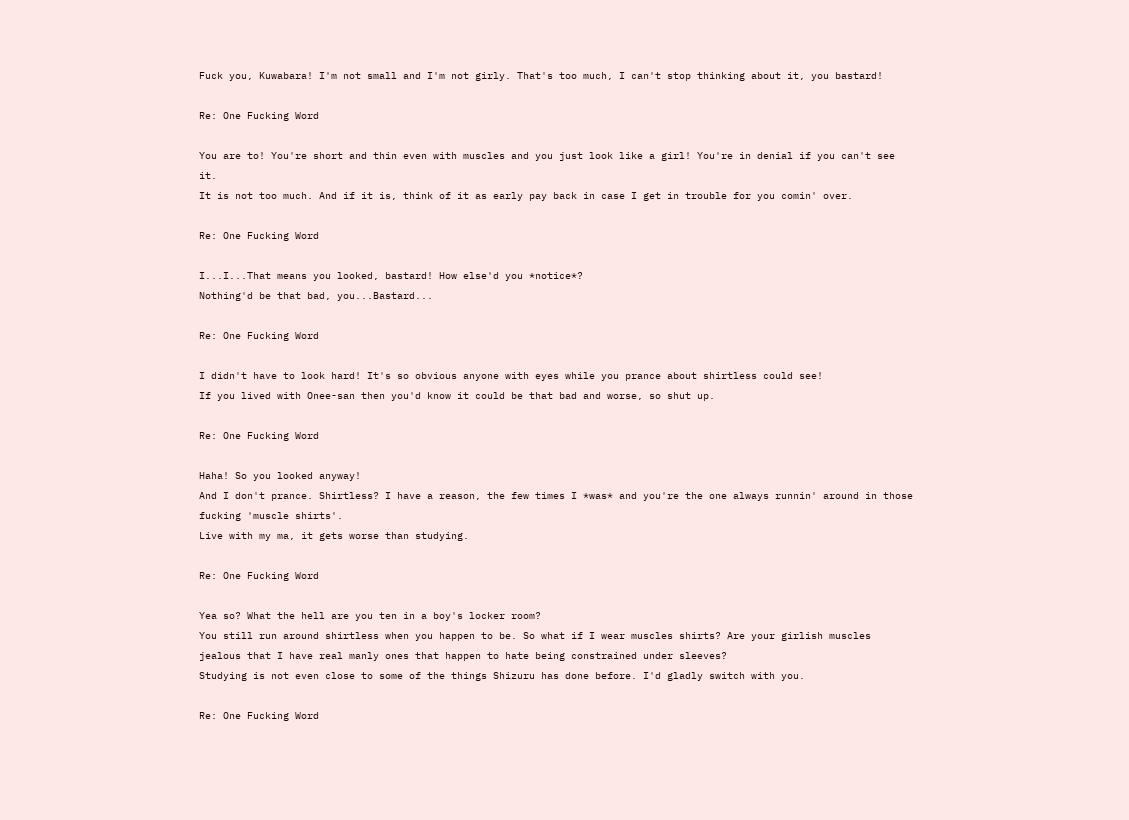Fuck you, Kuwabara! I'm not small and I'm not girly. That's too much, I can't stop thinking about it, you bastard!

Re: One Fucking Word

You are to! You're short and thin even with muscles and you just look like a girl! You're in denial if you can't see it.
It is not too much. And if it is, think of it as early pay back in case I get in trouble for you comin' over.

Re: One Fucking Word

I...I...That means you looked, bastard! How else'd you *notice*?
Nothing'd be that bad, you...Bastard...

Re: One Fucking Word

I didn't have to look hard! It's so obvious anyone with eyes while you prance about shirtless could see!
If you lived with Onee-san then you'd know it could be that bad and worse, so shut up.

Re: One Fucking Word

Haha! So you looked anyway!
And I don't prance. Shirtless? I have a reason, the few times I *was* and you're the one always runnin' around in those fucking 'muscle shirts'.
Live with my ma, it gets worse than studying.

Re: One Fucking Word

Yea so? What the hell are you ten in a boy's locker room?
You still run around shirtless when you happen to be. So what if I wear muscles shirts? Are your girlish muscles jealous that I have real manly ones that happen to hate being constrained under sleeves?
Studying is not even close to some of the things Shizuru has done before. I'd gladly switch with you.

Re: One Fucking Word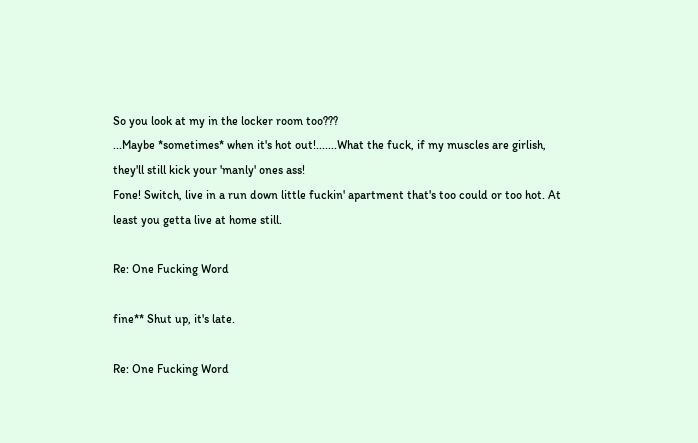So you look at my in the locker room too???
...Maybe *sometimes* when it's hot out!.......What the fuck, if my muscles are girlish, they'll still kick your 'manly' ones ass!
Fone! Switch, live in a run down little fuckin' apartment that's too could or too hot. At least you getta live at home still.

Re: One Fucking Word

fine** Shut up, it's late.

Re: One Fucking Word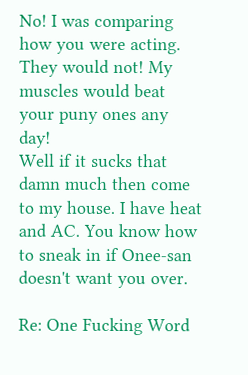No! I was comparing how you were acting.
They would not! My muscles would beat your puny ones any day!
Well if it sucks that damn much then come to my house. I have heat and AC. You know how to sneak in if Onee-san doesn't want you over.

Re: One Fucking Word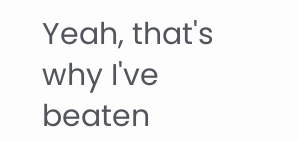Yeah, that's why I've beaten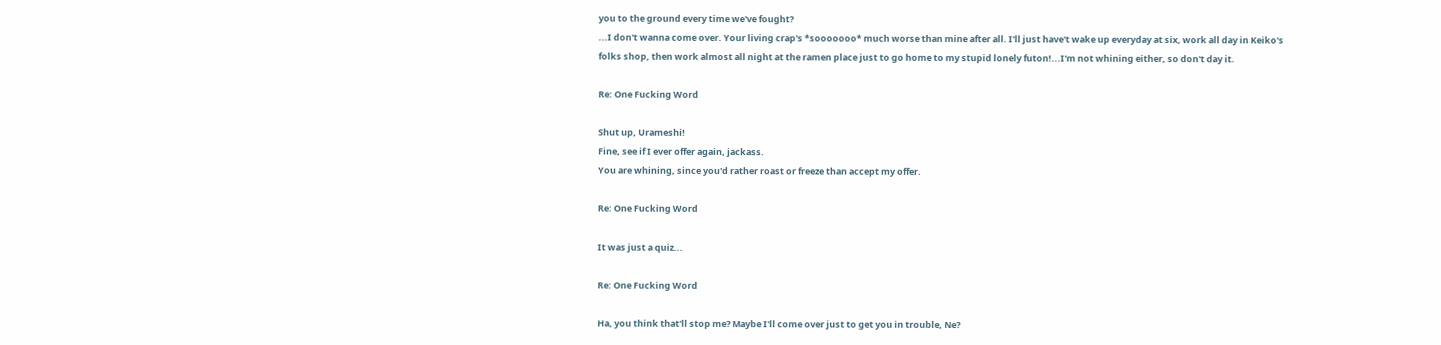you to the ground every time we've fought?
...I don't wanna come over. Your living crap's *sooooooo* much worse than mine after all. I'll just have't wake up everyday at six, work all day in Keiko's folks shop, then work almost all night at the ramen place just to go home to my stupid lonely futon!...I'm not whining either, so don't day it.

Re: One Fucking Word

Shut up, Urameshi!
Fine, see if I ever offer again, jackass.
You are whining, since you'd rather roast or freeze than accept my offer.

Re: One Fucking Word

It was just a quiz...

Re: One Fucking Word

Ha, you think that'll stop me? Maybe I'll come over just to get you in trouble, Ne?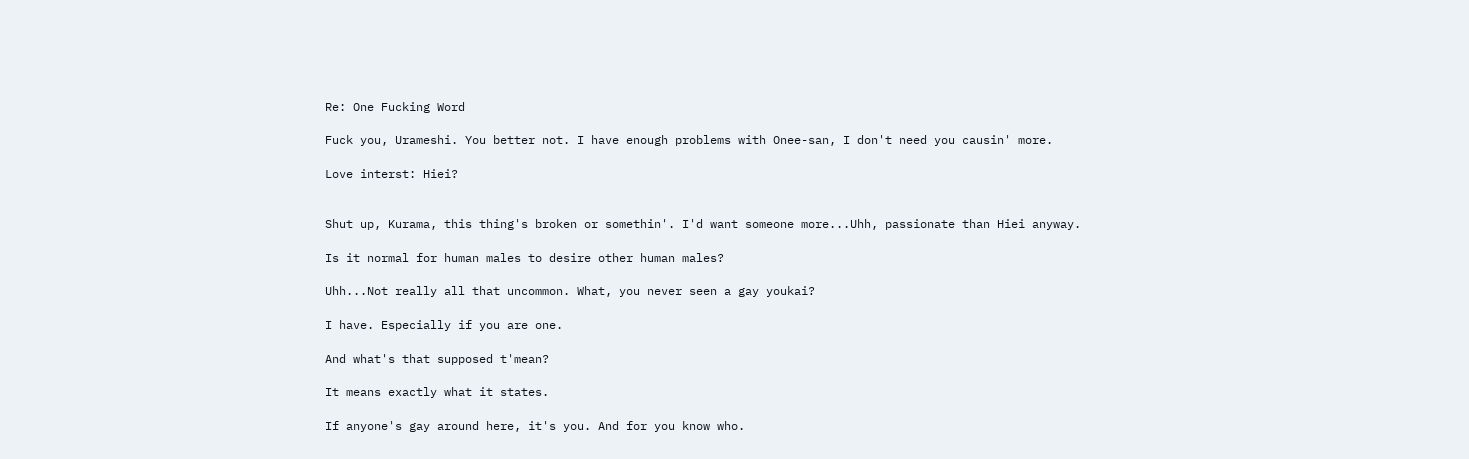Re: One Fucking Word

Fuck you, Urameshi. You better not. I have enough problems with Onee-san, I don't need you causin' more.

Love interst: Hiei?


Shut up, Kurama, this thing's broken or somethin'. I'd want someone more...Uhh, passionate than Hiei anyway.

Is it normal for human males to desire other human males?

Uhh...Not really all that uncommon. What, you never seen a gay youkai?

I have. Especially if you are one.

And what's that supposed t'mean?

It means exactly what it states.

If anyone's gay around here, it's you. And for you know who.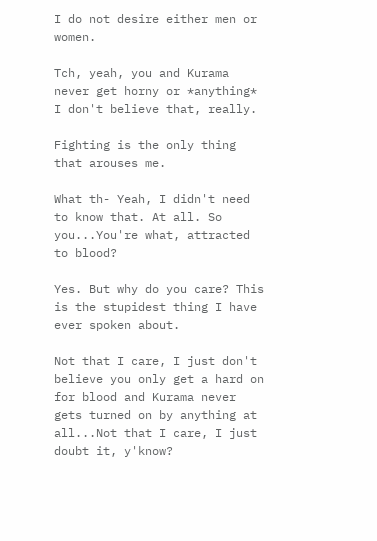I do not desire either men or women.

Tch, yeah, you and Kurama never get horny or *anything* I don't believe that, really.

Fighting is the only thing that arouses me.

What th- Yeah, I didn't need to know that. At all. So you...You're what, attracted to blood?

Yes. But why do you care? This is the stupidest thing I have ever spoken about.

Not that I care, I just don't believe you only get a hard on for blood and Kurama never gets turned on by anything at all...Not that I care, I just doubt it, y'know?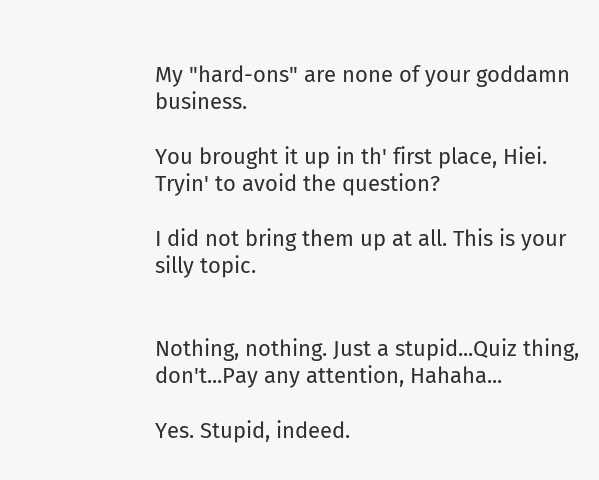My "hard-ons" are none of your goddamn business.

You brought it up in th' first place, Hiei. Tryin' to avoid the question?

I did not bring them up at all. This is your silly topic.


Nothing, nothing. Just a stupid...Quiz thing, don't...Pay any attention, Hahaha...

Yes. Stupid, indeed.